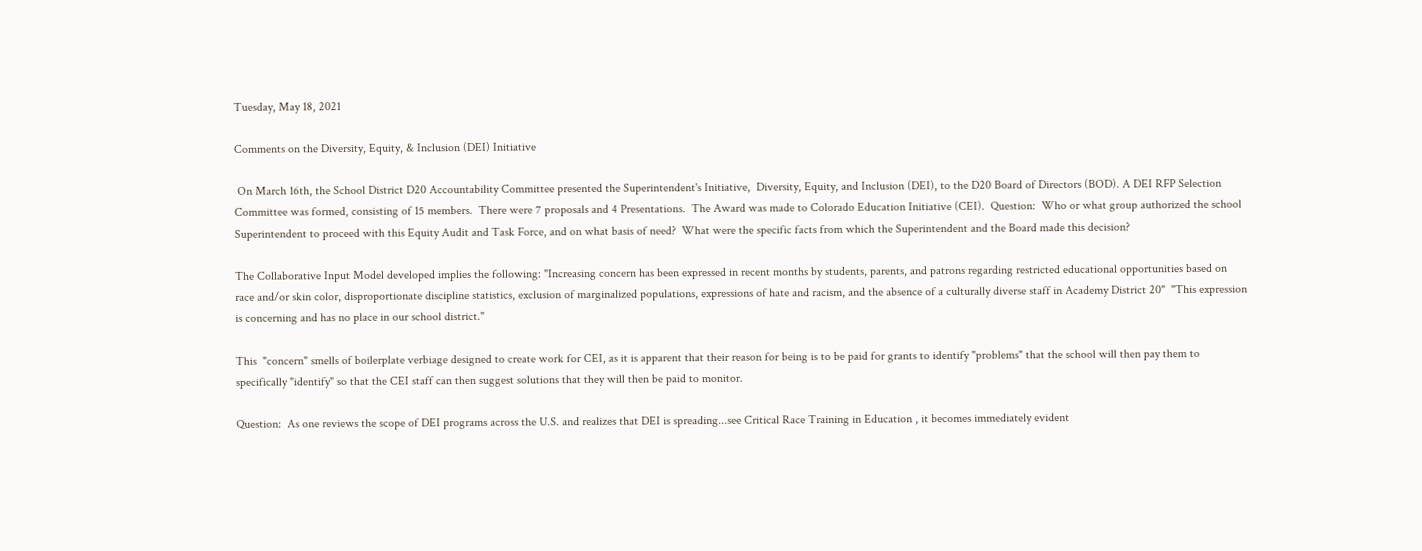Tuesday, May 18, 2021

Comments on the Diversity, Equity, & Inclusion (DEI) Initiative

 On March 16th, the School District D20 Accountability Committee presented the Superintendent's Initiative,  Diversity, Equity, and Inclusion (DEI), to the D20 Board of Directors (BOD). A DEI RFP Selection Committee was formed, consisting of 15 members.  There were 7 proposals and 4 Presentations.  The Award was made to Colorado Education Initiative (CEI).  Question:  Who or what group authorized the school Superintendent to proceed with this Equity Audit and Task Force, and on what basis of need?  What were the specific facts from which the Superintendent and the Board made this decision?

The Collaborative Input Model developed implies the following: "Increasing concern has been expressed in recent months by students, parents, and patrons regarding restricted educational opportunities based on race and/or skin color, disproportionate discipline statistics, exclusion of marginalized populations, expressions of hate and racism, and the absence of a culturally diverse staff in Academy District 20"  "This expression is concerning and has no place in our school district."

This  "concern" smells of boilerplate verbiage designed to create work for CEI, as it is apparent that their reason for being is to be paid for grants to identify "problems" that the school will then pay them to specifically "identify" so that the CEI staff can then suggest solutions that they will then be paid to monitor.

Question:  As one reviews the scope of DEI programs across the U.S. and realizes that DEI is spreading...see Critical Race Training in Education , it becomes immediately evident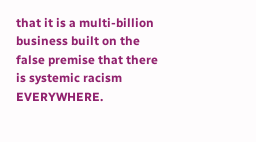that it is a multi-billion business built on the false premise that there is systemic racism EVERYWHERE.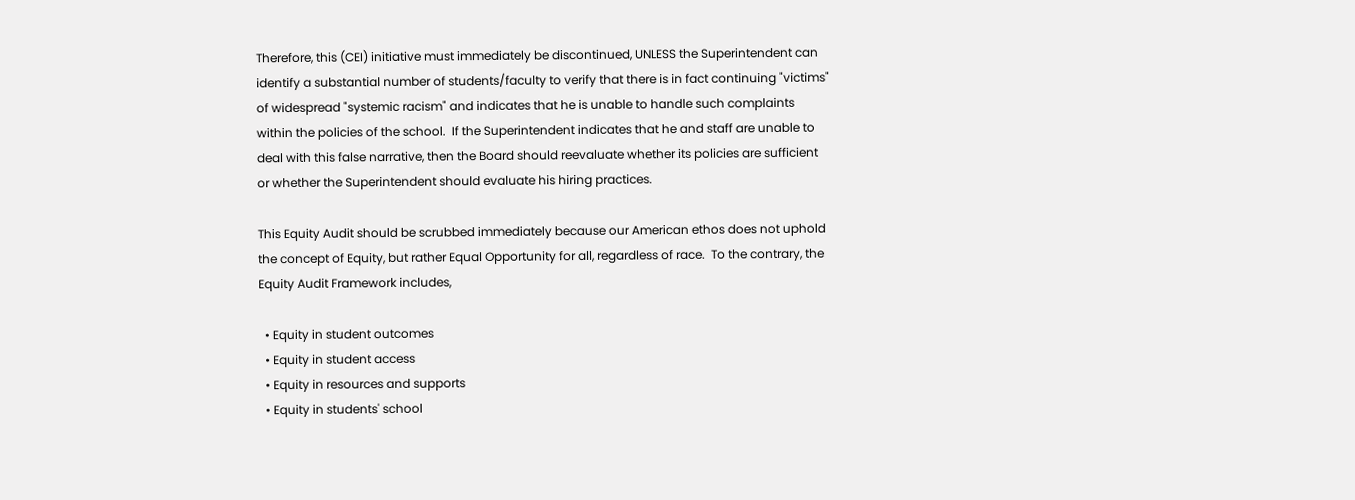Therefore, this (CEI) initiative must immediately be discontinued, UNLESS the Superintendent can identify a substantial number of students/faculty to verify that there is in fact continuing "victims" of widespread "systemic racism" and indicates that he is unable to handle such complaints within the policies of the school.  If the Superintendent indicates that he and staff are unable to deal with this false narrative, then the Board should reevaluate whether its policies are sufficient or whether the Superintendent should evaluate his hiring practices.

This Equity Audit should be scrubbed immediately because our American ethos does not uphold the concept of Equity, but rather Equal Opportunity for all, regardless of race.  To the contrary, the Equity Audit Framework includes,

  • Equity in student outcomes
  • Equity in student access
  • Equity in resources and supports
  • Equity in students' school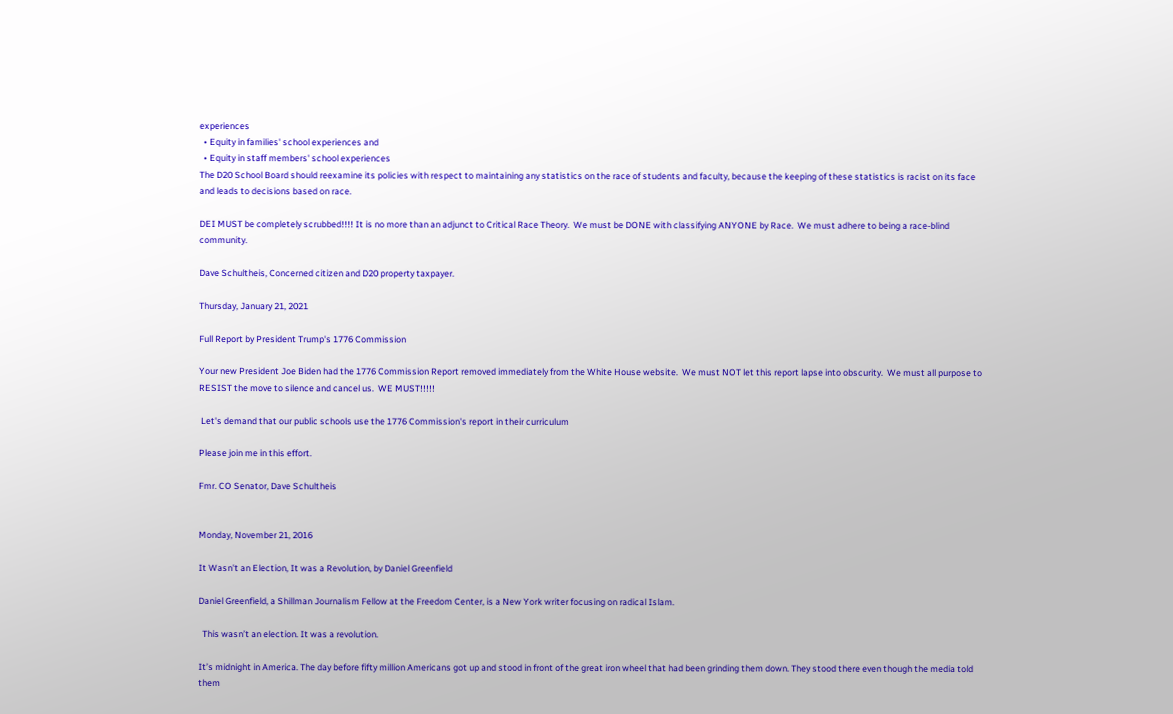experiences
  • Equity in families' school experiences and
  • Equity in staff members' school experiences
The D20 School Board should reexamine its policies with respect to maintaining any statistics on the race of students and faculty, because the keeping of these statistics is racist on its face and leads to decisions based on race.

DEI MUST be completely scrubbed!!!! It is no more than an adjunct to Critical Race Theory.  We must be DONE with classifying ANYONE by Race.  We must adhere to being a race-blind community.

Dave Schultheis, Concerned citizen and D20 property taxpayer.

Thursday, January 21, 2021

Full Report by President Trump's 1776 Commission

Your new President Joe Biden had the 1776 Commission Report removed immediately from the White House website.  We must NOT let this report lapse into obscurity.  We must all purpose to RESIST the move to silence and cancel us.  WE MUST!!!!!

 Let's demand that our public schools use the 1776 Commission's report in their curriculum

Please join me in this effort.

Fmr. CO Senator, Dave Schultheis


Monday, November 21, 2016

It Wasn't an Election, It was a Revolution, by Daniel Greenfield

Daniel Greenfield, a Shillman Journalism Fellow at the Freedom Center, is a New York writer focusing on radical Islam.

  This wasn’t an election. It was a revolution.

It’s midnight in America. The day before fifty million Americans got up and stood in front of the great iron wheel that had been grinding them down. They stood there even though the media told them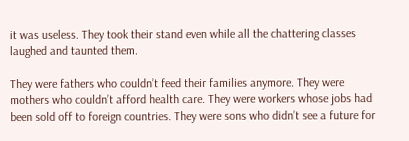it was useless. They took their stand even while all the chattering classes laughed and taunted them.

They were fathers who couldn’t feed their families anymore. They were mothers who couldn’t afford health care. They were workers whose jobs had been sold off to foreign countries. They were sons who didn’t see a future for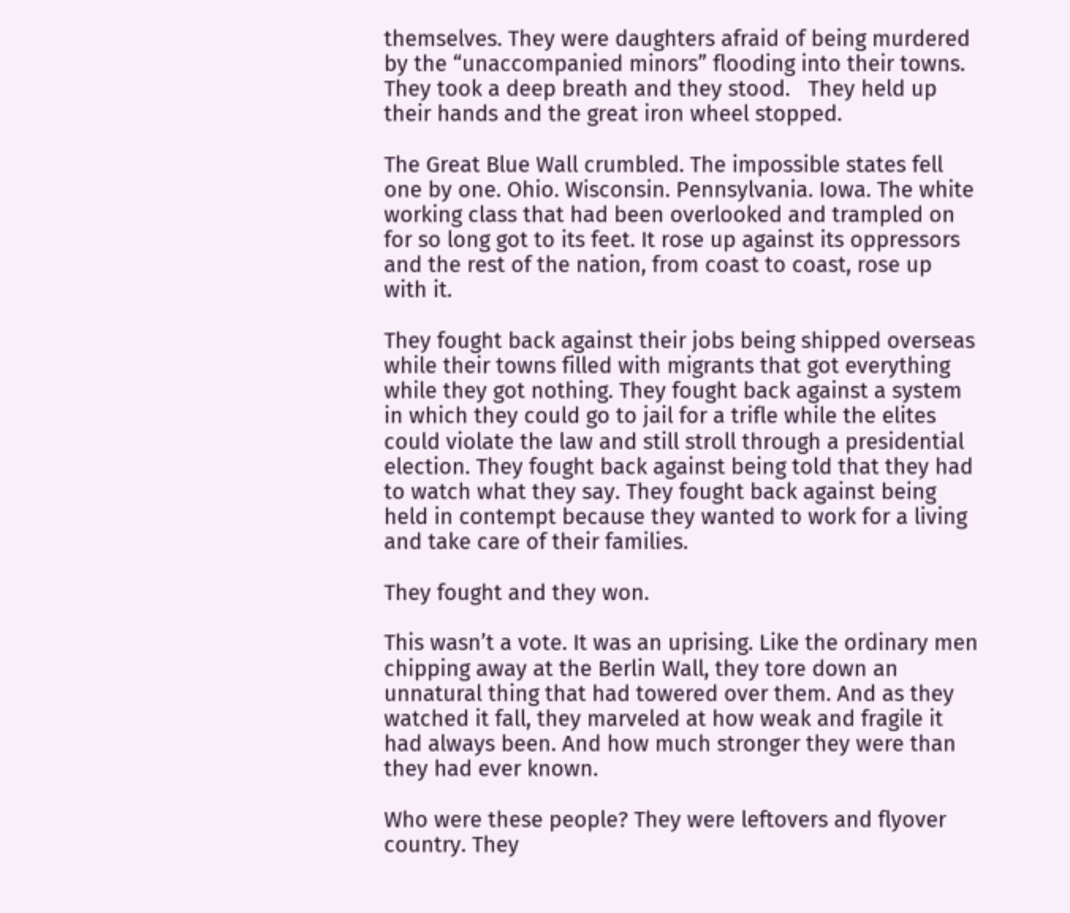themselves. They were daughters afraid of being murdered by the “unaccompanied minors” flooding into their towns. They took a deep breath and they stood.   They held up their hands and the great iron wheel stopped.

The Great Blue Wall crumbled. The impossible states fell one by one. Ohio. Wisconsin. Pennsylvania. Iowa. The white working class that had been overlooked and trampled on for so long got to its feet. It rose up against its oppressors and the rest of the nation, from coast to coast, rose up with it.

They fought back against their jobs being shipped overseas while their towns filled with migrants that got everything while they got nothing. They fought back against a system in which they could go to jail for a trifle while the elites could violate the law and still stroll through a presidential election. They fought back against being told that they had to watch what they say. They fought back against being held in contempt because they wanted to work for a living and take care of their families.

They fought and they won.

This wasn’t a vote. It was an uprising. Like the ordinary men chipping away at the Berlin Wall, they tore down an unnatural thing that had towered over them. And as they watched it fall, they marveled at how weak and fragile it had always been. And how much stronger they were than they had ever known.

Who were these people? They were leftovers and flyover country. They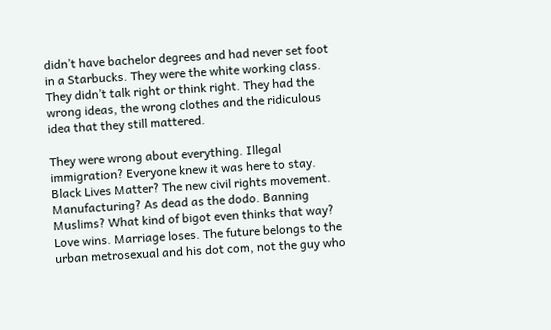didn’t have bachelor degrees and had never set foot in a Starbucks. They were the white working class. They didn’t talk right or think right. They had the wrong ideas, the wrong clothes and the ridiculous idea that they still mattered.

They were wrong about everything. Illegal immigration? Everyone knew it was here to stay. Black Lives Matter? The new civil rights movement. Manufacturing? As dead as the dodo. Banning Muslims? What kind of bigot even thinks that way? Love wins. Marriage loses. The future belongs to the urban metrosexual and his dot com, not the guy who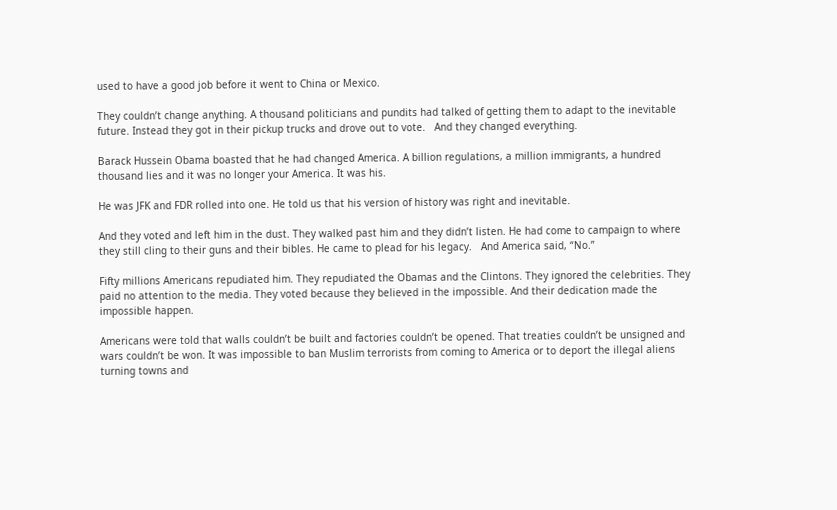used to have a good job before it went to China or Mexico.

They couldn’t change anything. A thousand politicians and pundits had talked of getting them to adapt to the inevitable future. Instead they got in their pickup trucks and drove out to vote.   And they changed everything.

Barack Hussein Obama boasted that he had changed America. A billion regulations, a million immigrants, a hundred thousand lies and it was no longer your America. It was his.

He was JFK and FDR rolled into one. He told us that his version of history was right and inevitable.

And they voted and left him in the dust. They walked past him and they didn’t listen. He had come to campaign to where they still cling to their guns and their bibles. He came to plead for his legacy.   And America said, “No.”

Fifty millions Americans repudiated him. They repudiated the Obamas and the Clintons. They ignored the celebrities. They paid no attention to the media. They voted because they believed in the impossible. And their dedication made the impossible happen.

Americans were told that walls couldn’t be built and factories couldn’t be opened. That treaties couldn’t be unsigned and wars couldn’t be won. It was impossible to ban Muslim terrorists from coming to America or to deport the illegal aliens turning towns and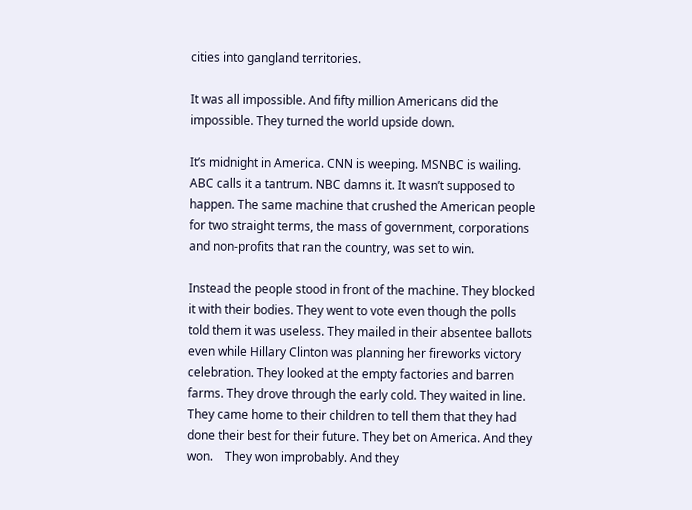cities into gangland territories.

It was all impossible. And fifty million Americans did the impossible. They turned the world upside down.

It’s midnight in America. CNN is weeping. MSNBC is wailing. ABC calls it a tantrum. NBC damns it. It wasn’t supposed to happen. The same machine that crushed the American people for two straight terms, the mass of government, corporations and non-profits that ran the country, was set to win.

Instead the people stood in front of the machine. They blocked it with their bodies. They went to vote even though the polls told them it was useless. They mailed in their absentee ballots even while Hillary Clinton was planning her fireworks victory celebration. They looked at the empty factories and barren farms. They drove through the early cold. They waited in line. They came home to their children to tell them that they had done their best for their future. They bet on America. And they won.    They won improbably. And they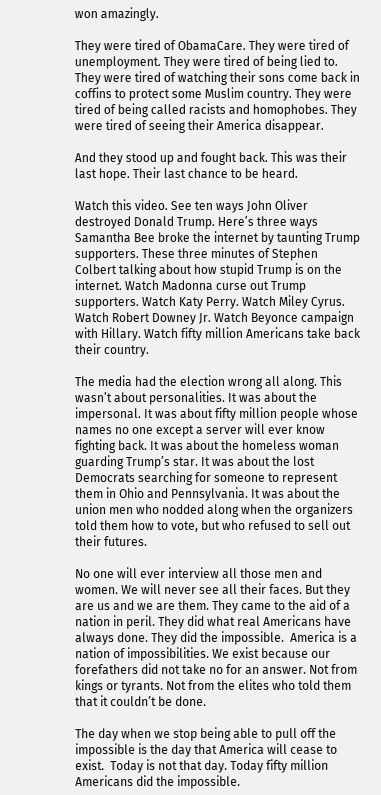won amazingly.

They were tired of ObamaCare. They were tired of unemployment. They were tired of being lied to. They were tired of watching their sons come back in coffins to protect some Muslim country. They were tired of being called racists and homophobes. They were tired of seeing their America disappear.

And they stood up and fought back. This was their last hope. Their last chance to be heard.

Watch this video. See ten ways John Oliver destroyed Donald Trump. Here’s three ways Samantha Bee broke the internet by taunting Trump supporters. These three minutes of Stephen Colbert talking about how stupid Trump is on the internet. Watch Madonna curse out Trump supporters. Watch Katy Perry. Watch Miley Cyrus. Watch Robert Downey Jr. Watch Beyonce campaign with Hillary. Watch fifty million Americans take back their country.

The media had the election wrong all along. This wasn’t about personalities. It was about the impersonal. It was about fifty million people whose names no one except a server will ever know fighting back. It was about the homeless woman guarding Trump’s star. It was about the lost Democrats searching for someone to represent them in Ohio and Pennsylvania. It was about the union men who nodded along when the organizers told them how to vote, but who refused to sell out their futures.

No one will ever interview all those men and women. We will never see all their faces. But they are us and we are them. They came to the aid of a nation in peril. They did what real Americans have always done. They did the impossible.  America is a nation of impossibilities. We exist because our forefathers did not take no for an answer. Not from kings or tyrants. Not from the elites who told them that it couldn’t be done.

The day when we stop being able to pull off the impossible is the day that America will cease to exist.  Today is not that day. Today fifty million Americans did the impossible.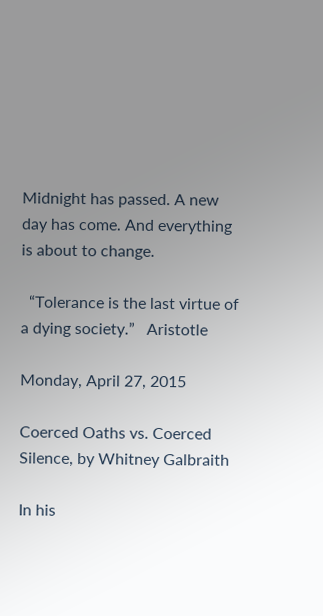Midnight has passed. A new day has come. And everything is about to change.

  “Tolerance is the last virtue of a dying society.”   Aristotle

Monday, April 27, 2015

Coerced Oaths vs. Coerced Silence, by Whitney Galbraith

In his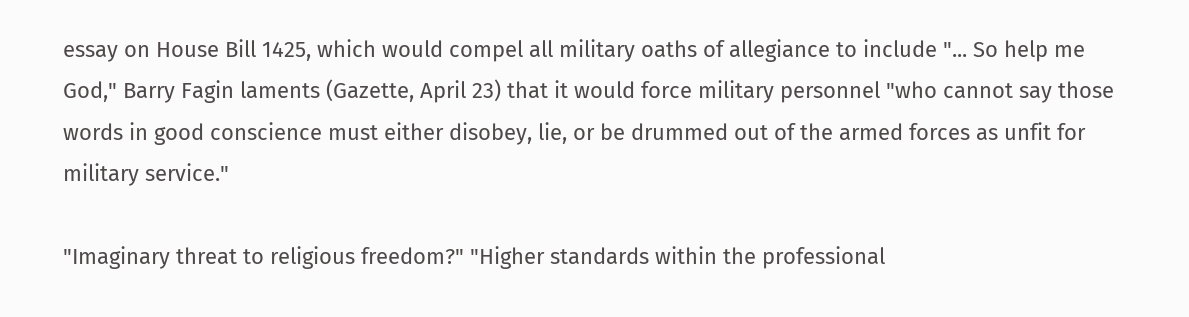essay on House Bill 1425, which would compel all military oaths of allegiance to include "... So help me God," Barry Fagin laments (Gazette, April 23) that it would force military personnel "who cannot say those words in good conscience must either disobey, lie, or be drummed out of the armed forces as unfit for military service."

"Imaginary threat to religious freedom?" "Higher standards within the professional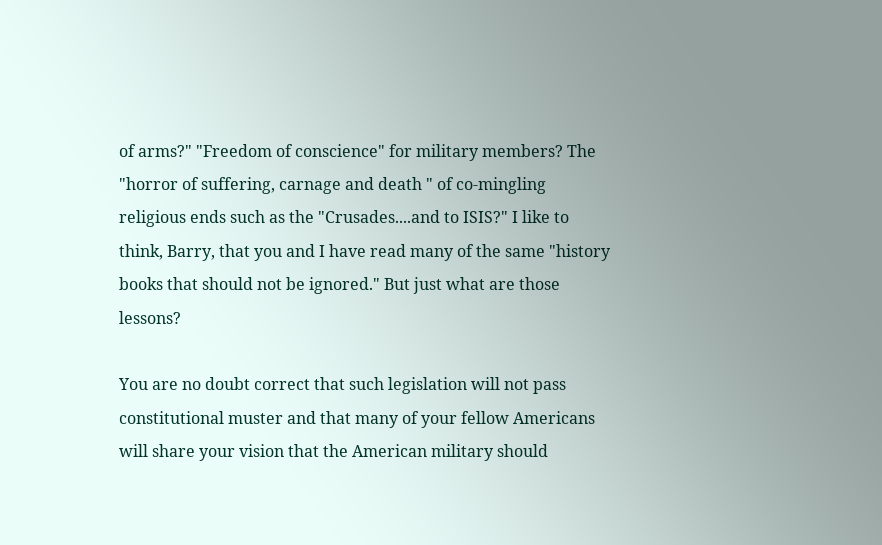of arms?" "Freedom of conscience" for military members? The "horror of suffering, carnage and death " of co-mingling religious ends such as the "Crusades....and to ISIS?" I like to think, Barry, that you and I have read many of the same "history books that should not be ignored." But just what are those lessons?

You are no doubt correct that such legislation will not pass constitutional muster and that many of your fellow Americans will share your vision that the American military should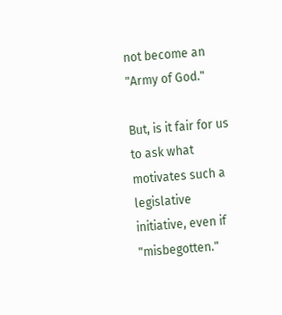not become an "Army of God."

But, is it fair for us to ask what motivates such a legislative initiative, even if "misbegotten."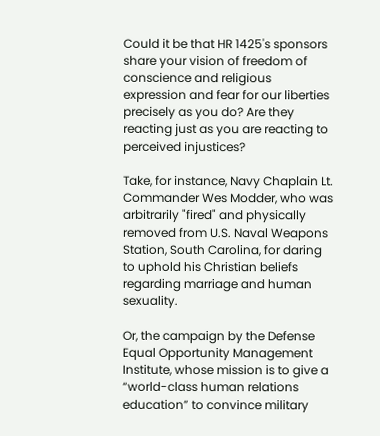Could it be that HR 1425's sponsors share your vision of freedom of conscience and religious expression and fear for our liberties precisely as you do? Are they reacting just as you are reacting to perceived injustices?

Take, for instance, Navy Chaplain Lt. Commander Wes Modder, who was arbitrarily "fired" and physically removed from U.S. Naval Weapons Station, South Carolina, for daring to uphold his Christian beliefs regarding marriage and human sexuality.

Or, the campaign by the Defense Equal Opportunity Management Institute, whose mission is to give a “world-class human relations education” to convince military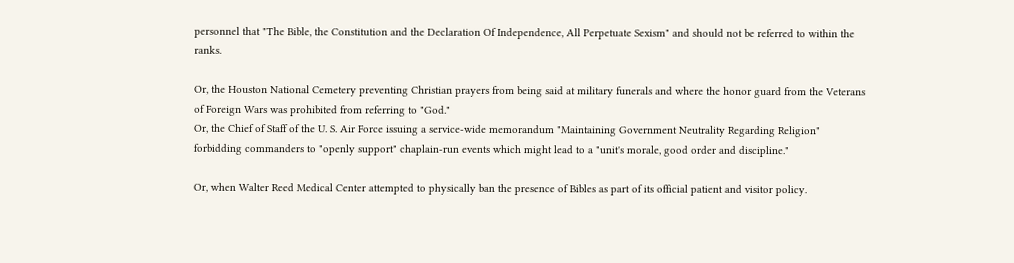personnel that "The Bible, the Constitution and the Declaration Of Independence, All Perpetuate Sexism" and should not be referred to within the ranks.

Or, the Houston National Cemetery preventing Christian prayers from being said at military funerals and where the honor guard from the Veterans of Foreign Wars was prohibited from referring to "God."
Or, the Chief of Staff of the U. S. Air Force issuing a service-wide memorandum "Maintaining Government Neutrality Regarding Religion" forbidding commanders to "openly support" chaplain-run events which might lead to a "unit's morale, good order and discipline."

Or, when Walter Reed Medical Center attempted to physically ban the presence of Bibles as part of its official patient and visitor policy.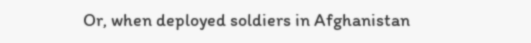Or, when deployed soldiers in Afghanistan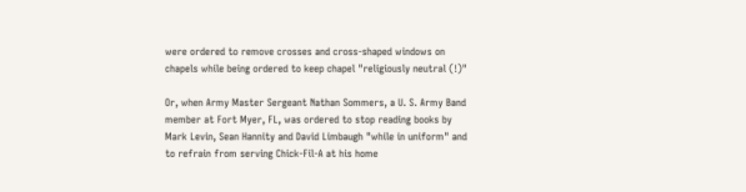were ordered to remove crosses and cross-shaped windows on chapels while being ordered to keep chapel "religiously neutral (!)"

Or, when Army Master Sergeant Nathan Sommers, a U. S. Army Band member at Fort Myer, FL, was ordered to stop reading books by Mark Levin, Sean Hannity and David Limbaugh "while in uniform" and to refrain from serving Chick-Fil-A at his home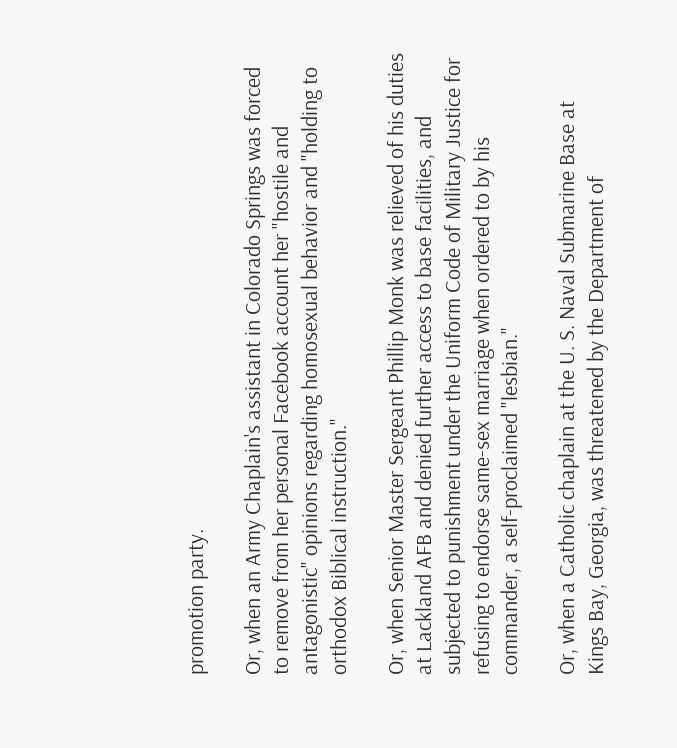promotion party.

Or, when an Army Chaplain's assistant in Colorado Springs was forced to remove from her personal Facebook account her "hostile and antagonistic" opinions regarding homosexual behavior and "holding to orthodox Biblical instruction."

Or, when Senior Master Sergeant Phillip Monk was relieved of his duties at Lackland AFB and denied further access to base facilities, and subjected to punishment under the Uniform Code of Military Justice for refusing to endorse same-sex marriage when ordered to by his commander, a self-proclaimed "lesbian."

Or, when a Catholic chaplain at the U. S. Naval Submarine Base at Kings Bay, Georgia, was threatened by the Department of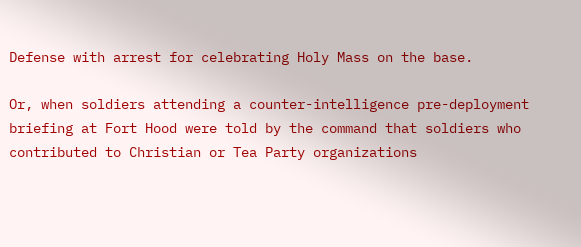Defense with arrest for celebrating Holy Mass on the base.

Or, when soldiers attending a counter-intelligence pre-deployment briefing at Fort Hood were told by the command that soldiers who contributed to Christian or Tea Party organizations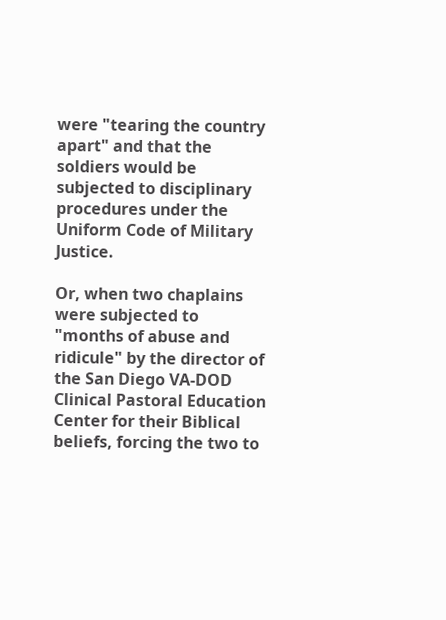were "tearing the country apart" and that the soldiers would be subjected to disciplinary procedures under the Uniform Code of Military Justice.

Or, when two chaplains were subjected to "months of abuse and ridicule" by the director of the San Diego VA-DOD Clinical Pastoral Education Center for their Biblical beliefs, forcing the two to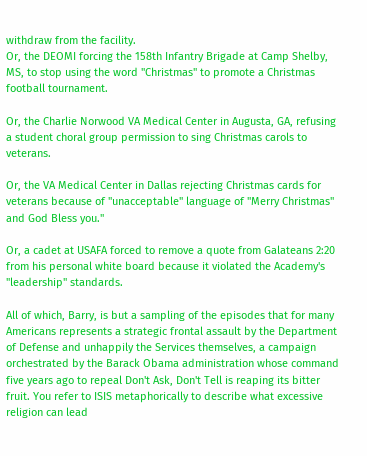withdraw from the facility.
Or, the DEOMI forcing the 158th Infantry Brigade at Camp Shelby, MS, to stop using the word "Christmas" to promote a Christmas football tournament.

Or, the Charlie Norwood VA Medical Center in Augusta, GA, refusing a student choral group permission to sing Christmas carols to veterans.

Or, the VA Medical Center in Dallas rejecting Christmas cards for veterans because of "unacceptable" language of "Merry Christmas" and God Bless you."

Or, a cadet at USAFA forced to remove a quote from Galateans 2:20 from his personal white board because it violated the Academy's "leadership" standards.

All of which, Barry, is but a sampling of the episodes that for many Americans represents a strategic frontal assault by the Department of Defense and unhappily the Services themselves, a campaign orchestrated by the Barack Obama administration whose command five years ago to repeal Don't Ask, Don't Tell is reaping its bitter fruit. You refer to ISIS metaphorically to describe what excessive religion can lead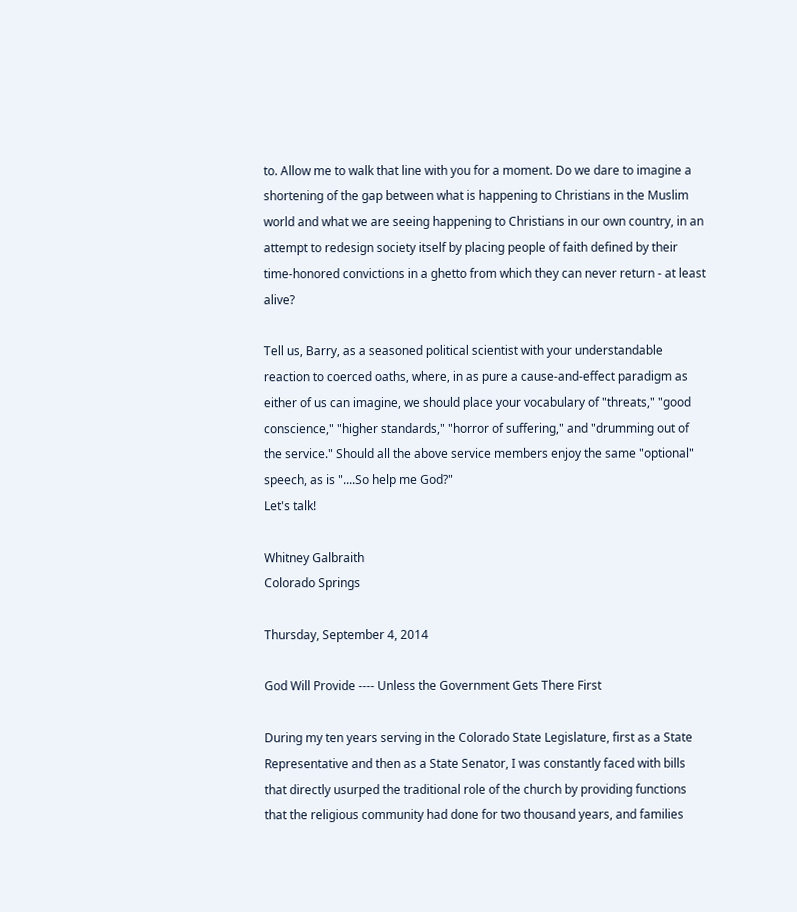to. Allow me to walk that line with you for a moment. Do we dare to imagine a shortening of the gap between what is happening to Christians in the Muslim world and what we are seeing happening to Christians in our own country, in an attempt to redesign society itself by placing people of faith defined by their time-honored convictions in a ghetto from which they can never return - at least alive?

Tell us, Barry, as a seasoned political scientist with your understandable reaction to coerced oaths, where, in as pure a cause-and-effect paradigm as either of us can imagine, we should place your vocabulary of "threats," "good conscience," "higher standards," "horror of suffering," and "drumming out of the service." Should all the above service members enjoy the same "optional" speech, as is "....So help me God?"
Let's talk!

Whitney Galbraith
Colorado Springs

Thursday, September 4, 2014

God Will Provide ---- Unless the Government Gets There First

During my ten years serving in the Colorado State Legislature, first as a State Representative and then as a State Senator, I was constantly faced with bills that directly usurped the traditional role of the church by providing functions that the religious community had done for two thousand years, and families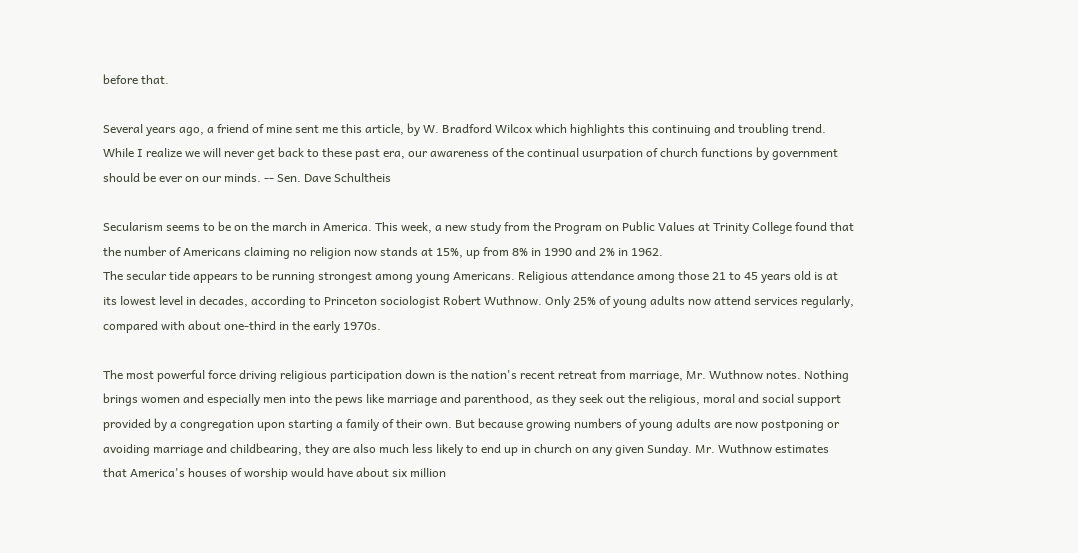before that.

Several years ago, a friend of mine sent me this article, by W. Bradford Wilcox which highlights this continuing and troubling trend.  While I realize we will never get back to these past era, our awareness of the continual usurpation of church functions by government should be ever on our minds. -- Sen. Dave Schultheis

Secularism seems to be on the march in America. This week, a new study from the Program on Public Values at Trinity College found that the number of Americans claiming no religion now stands at 15%, up from 8% in 1990 and 2% in 1962.
The secular tide appears to be running strongest among young Americans. Religious attendance among those 21 to 45 years old is at its lowest level in decades, according to Princeton sociologist Robert Wuthnow. Only 25% of young adults now attend services regularly, compared with about one-third in the early 1970s.

The most powerful force driving religious participation down is the nation's recent retreat from marriage, Mr. Wuthnow notes. Nothing brings women and especially men into the pews like marriage and parenthood, as they seek out the religious, moral and social support provided by a congregation upon starting a family of their own. But because growing numbers of young adults are now postponing or avoiding marriage and childbearing, they are also much less likely to end up in church on any given Sunday. Mr. Wuthnow estimates that America's houses of worship would have about six million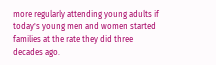more regularly attending young adults if today's young men and women started families at the rate they did three decades ago.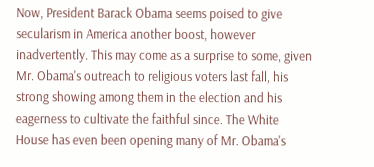Now, President Barack Obama seems poised to give secularism in America another boost, however inadvertently. This may come as a surprise to some, given Mr. Obama's outreach to religious voters last fall, his strong showing among them in the election and his eagerness to cultivate the faithful since. The White House has even been opening many of Mr. Obama's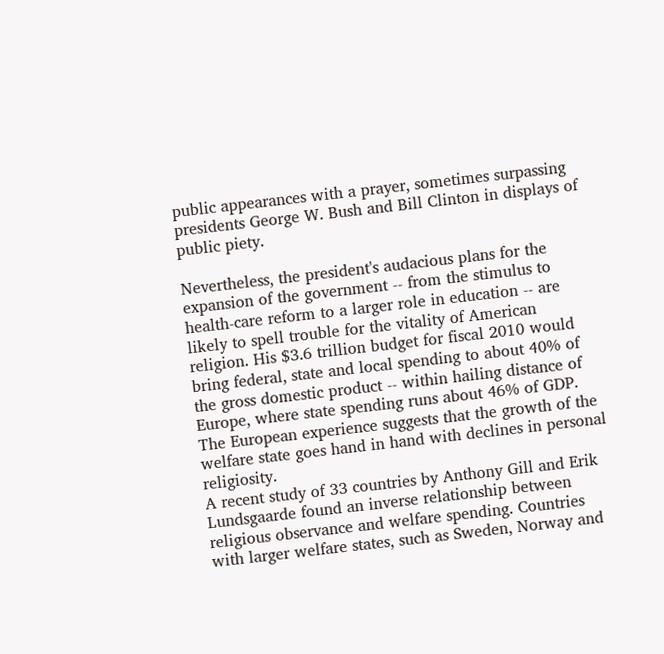public appearances with a prayer, sometimes surpassing presidents George W. Bush and Bill Clinton in displays of public piety.

Nevertheless, the president's audacious plans for the expansion of the government -- from the stimulus to health-care reform to a larger role in education -- are likely to spell trouble for the vitality of American religion. His $3.6 trillion budget for fiscal 2010 would bring federal, state and local spending to about 40% of the gross domestic product -- within hailing distance of Europe, where state spending runs about 46% of GDP. The European experience suggests that the growth of the welfare state goes hand in hand with declines in personal religiosity.
A recent study of 33 countries by Anthony Gill and Erik Lundsgaarde found an inverse relationship between religious observance and welfare spending. Countries with larger welfare states, such as Sweden, Norway and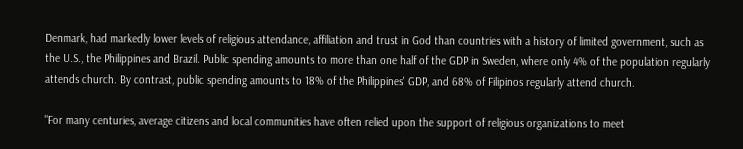Denmark, had markedly lower levels of religious attendance, affiliation and trust in God than countries with a history of limited government, such as the U.S., the Philippines and Brazil. Public spending amounts to more than one half of the GDP in Sweden, where only 4% of the population regularly attends church. By contrast, public spending amounts to 18% of the Philippines' GDP, and 68% of Filipinos regularly attend church.

"For many centuries, average citizens and local communities have often relied upon the support of religious organizations to meet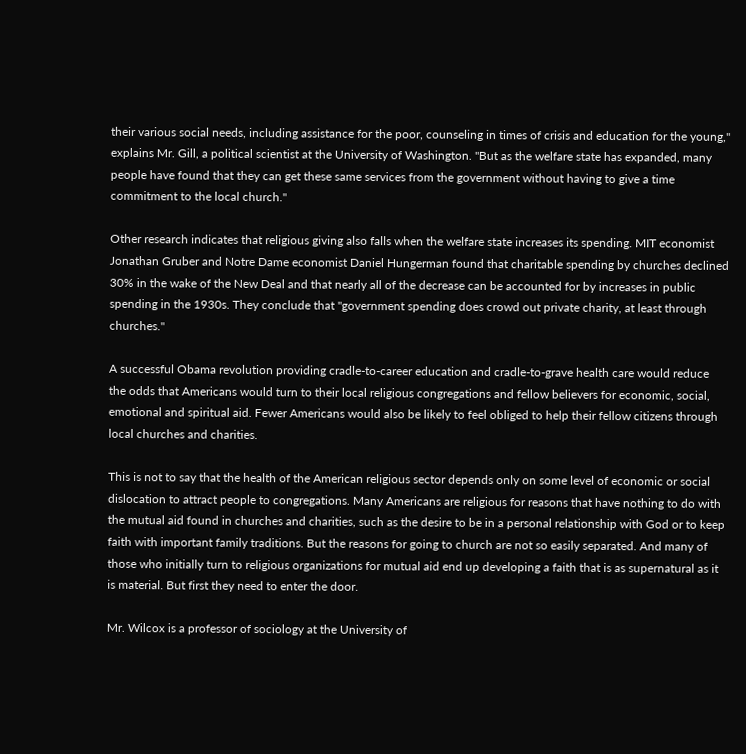their various social needs, including assistance for the poor, counseling in times of crisis and education for the young," explains Mr. Gill, a political scientist at the University of Washington. "But as the welfare state has expanded, many people have found that they can get these same services from the government without having to give a time commitment to the local church."

Other research indicates that religious giving also falls when the welfare state increases its spending. MIT economist Jonathan Gruber and Notre Dame economist Daniel Hungerman found that charitable spending by churches declined 30% in the wake of the New Deal and that nearly all of the decrease can be accounted for by increases in public spending in the 1930s. They conclude that "government spending does crowd out private charity, at least through churches."

A successful Obama revolution providing cradle-to-career education and cradle-to-grave health care would reduce the odds that Americans would turn to their local religious congregations and fellow believers for economic, social, emotional and spiritual aid. Fewer Americans would also be likely to feel obliged to help their fellow citizens through local churches and charities.

This is not to say that the health of the American religious sector depends only on some level of economic or social dislocation to attract people to congregations. Many Americans are religious for reasons that have nothing to do with the mutual aid found in churches and charities, such as the desire to be in a personal relationship with God or to keep faith with important family traditions. But the reasons for going to church are not so easily separated. And many of those who initially turn to religious organizations for mutual aid end up developing a faith that is as supernatural as it is material. But first they need to enter the door.

Mr. Wilcox is a professor of sociology at the University of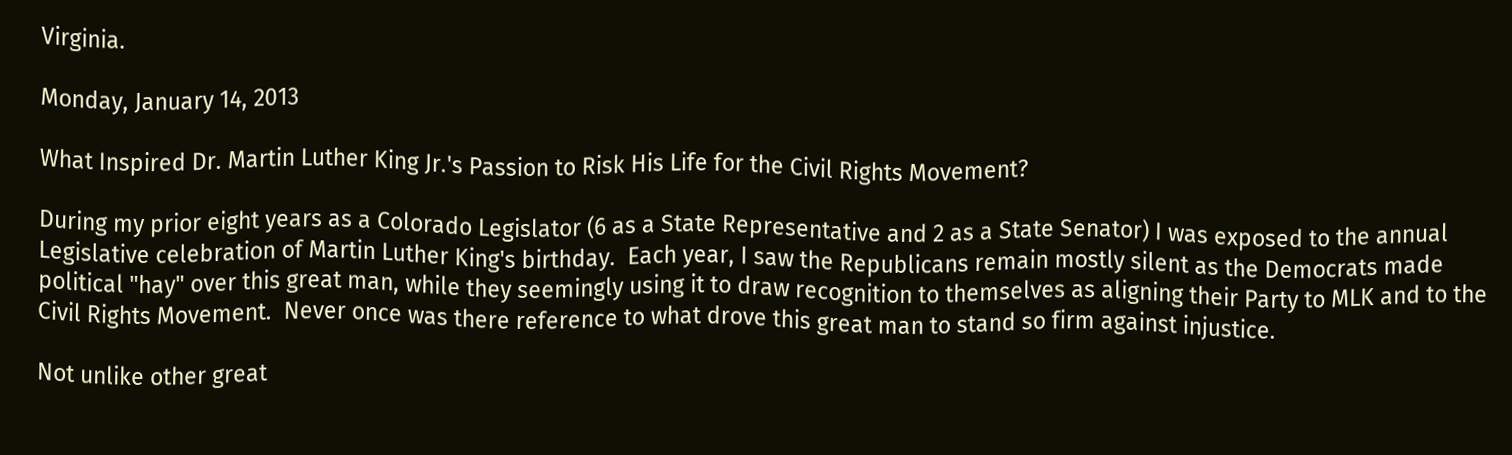Virginia.

Monday, January 14, 2013

What Inspired Dr. Martin Luther King Jr.'s Passion to Risk His Life for the Civil Rights Movement?

During my prior eight years as a Colorado Legislator (6 as a State Representative and 2 as a State Senator) I was exposed to the annual Legislative celebration of Martin Luther King's birthday.  Each year, I saw the Republicans remain mostly silent as the Democrats made political "hay" over this great man, while they seemingly using it to draw recognition to themselves as aligning their Party to MLK and to the Civil Rights Movement.  Never once was there reference to what drove this great man to stand so firm against injustice.

Not unlike other great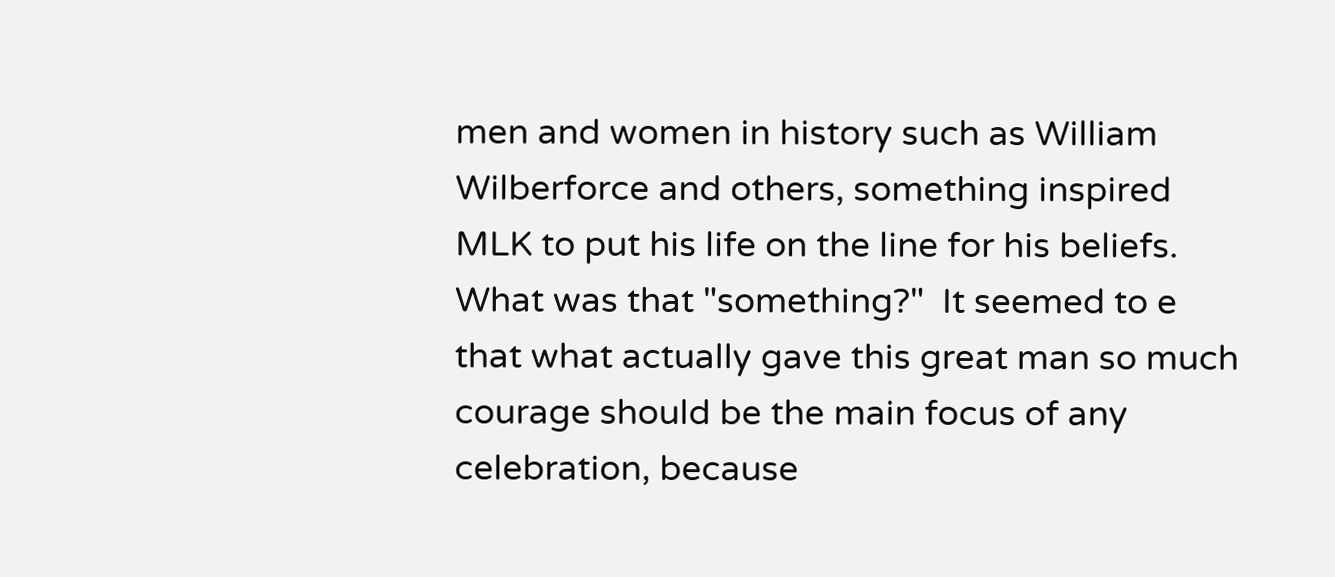men and women in history such as William Wilberforce and others, something inspired MLK to put his life on the line for his beliefs.  What was that "something?"  It seemed to e that what actually gave this great man so much courage should be the main focus of any celebration, because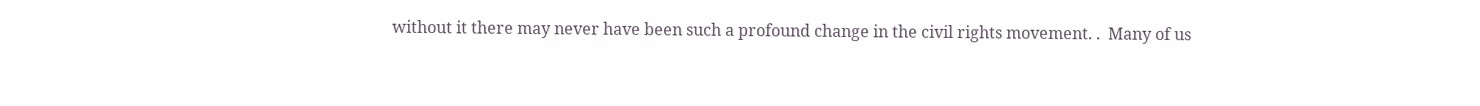without it there may never have been such a profound change in the civil rights movement. .  Many of us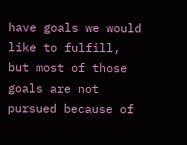have goals we would like to fulfill, but most of those goals are not pursued because of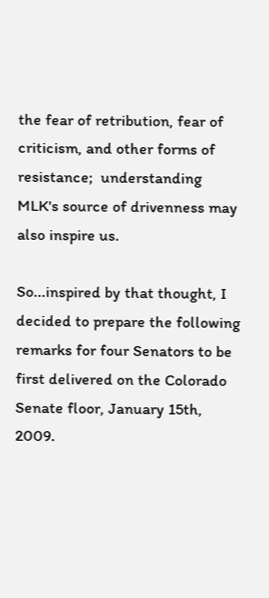the fear of retribution, fear of criticism, and other forms of resistance;  understanding MLK's source of drivenness may also inspire us.

So...inspired by that thought, I decided to prepare the following remarks for four Senators to be first delivered on the Colorado Senate floor, January 15th, 2009.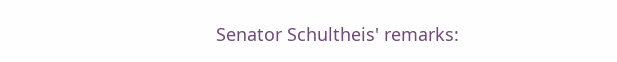Senator Schultheis' remarks: